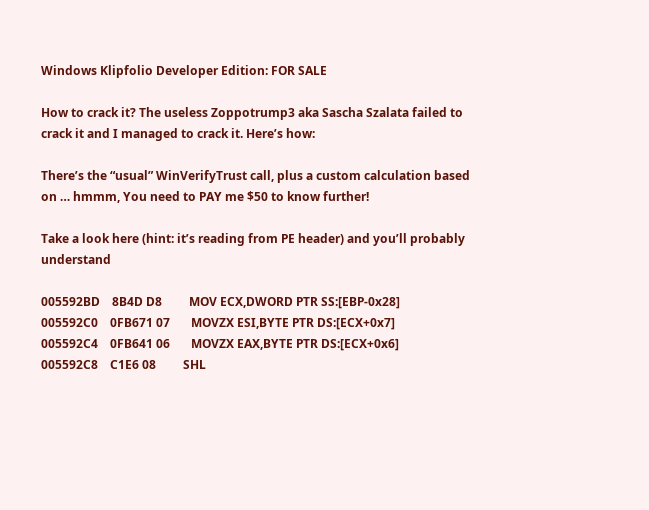Windows Klipfolio Developer Edition: FOR SALE

How to crack it? The useless Zoppotrump3 aka Sascha Szalata failed to crack it and I managed to crack it. Here’s how:

There’s the “usual” WinVerifyTrust call, plus a custom calculation based on … hmmm, You need to PAY me $50 to know further!

Take a look here (hint: it’s reading from PE header) and you’ll probably understand

005592BD    8B4D D8         MOV ECX,DWORD PTR SS:[EBP-0x28]
005592C0    0FB671 07       MOVZX ESI,BYTE PTR DS:[ECX+0x7]
005592C4    0FB641 06       MOVZX EAX,BYTE PTR DS:[ECX+0x6]
005592C8    C1E6 08         SHL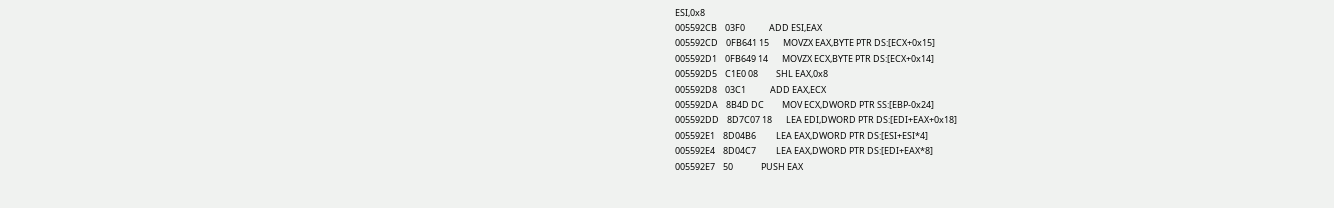ESI,0x8
005592CB    03F0            ADD ESI,EAX
005592CD    0FB641 15       MOVZX EAX,BYTE PTR DS:[ECX+0x15]
005592D1    0FB649 14       MOVZX ECX,BYTE PTR DS:[ECX+0x14]
005592D5    C1E0 08         SHL EAX,0x8
005592D8    03C1            ADD EAX,ECX
005592DA    8B4D DC         MOV ECX,DWORD PTR SS:[EBP-0x24]
005592DD    8D7C07 18       LEA EDI,DWORD PTR DS:[EDI+EAX+0x18]
005592E1    8D04B6          LEA EAX,DWORD PTR DS:[ESI+ESI*4]
005592E4    8D04C7          LEA EAX,DWORD PTR DS:[EDI+EAX*8]
005592E7    50              PUSH EAX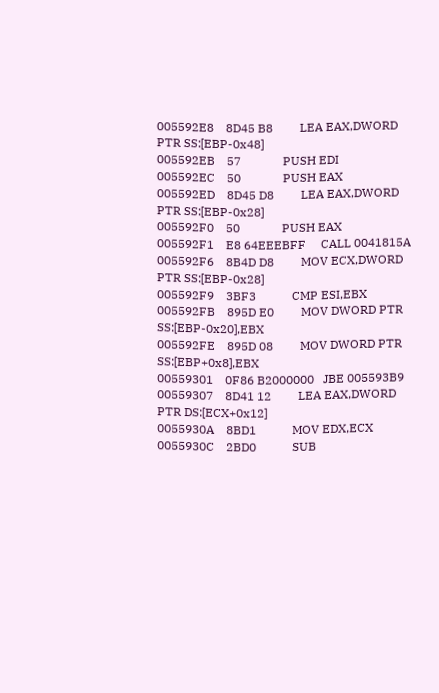005592E8    8D45 B8         LEA EAX,DWORD PTR SS:[EBP-0x48]
005592EB    57              PUSH EDI
005592EC    50              PUSH EAX
005592ED    8D45 D8         LEA EAX,DWORD PTR SS:[EBP-0x28]
005592F0    50              PUSH EAX
005592F1    E8 64EEEBFF     CALL 0041815A
005592F6    8B4D D8         MOV ECX,DWORD PTR SS:[EBP-0x28]
005592F9    3BF3            CMP ESI,EBX
005592FB    895D E0         MOV DWORD PTR SS:[EBP-0x20],EBX
005592FE    895D 08         MOV DWORD PTR SS:[EBP+0x8],EBX
00559301    0F86 B2000000   JBE 005593B9
00559307    8D41 12         LEA EAX,DWORD PTR DS:[ECX+0x12]
0055930A    8BD1            MOV EDX,ECX
0055930C    2BD0            SUB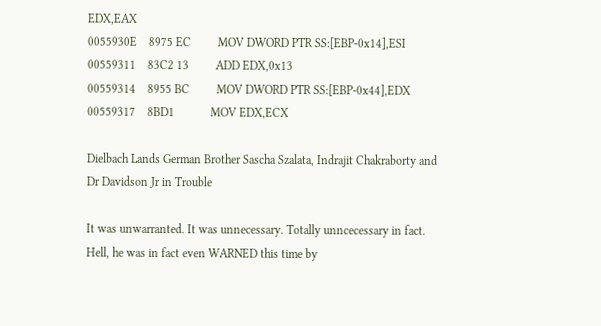EDX,EAX
0055930E    8975 EC         MOV DWORD PTR SS:[EBP-0x14],ESI
00559311    83C2 13         ADD EDX,0x13
00559314    8955 BC         MOV DWORD PTR SS:[EBP-0x44],EDX
00559317    8BD1            MOV EDX,ECX

Dielbach Lands German Brother Sascha Szalata, Indrajit Chakraborty and Dr Davidson Jr in Trouble

It was unwarranted. It was unnecessary. Totally unncecessary in fact. Hell, he was in fact even WARNED this time by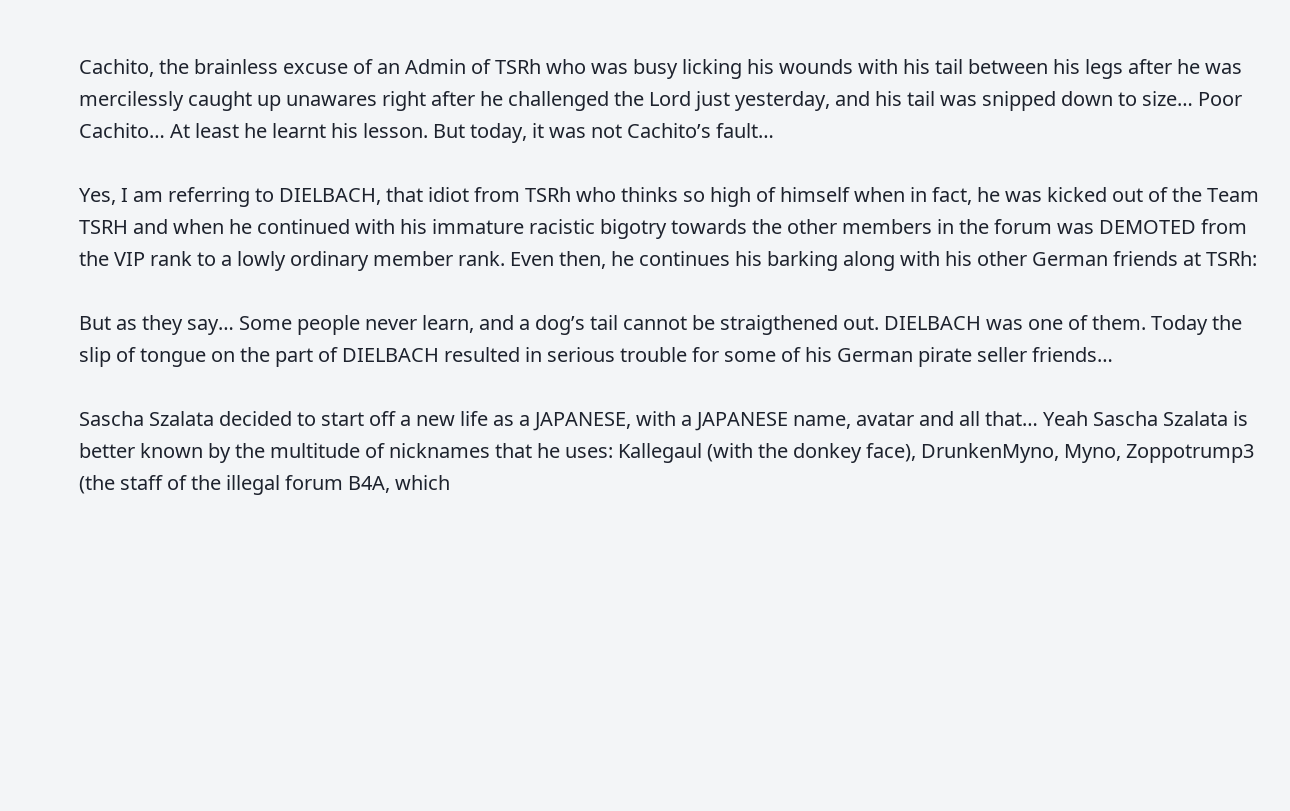Cachito, the brainless excuse of an Admin of TSRh who was busy licking his wounds with his tail between his legs after he was mercilessly caught up unawares right after he challenged the Lord just yesterday, and his tail was snipped down to size… Poor Cachito… At least he learnt his lesson. But today, it was not Cachito’s fault…

Yes, I am referring to DIELBACH, that idiot from TSRh who thinks so high of himself when in fact, he was kicked out of the Team TSRH and when he continued with his immature racistic bigotry towards the other members in the forum was DEMOTED from the VIP rank to a lowly ordinary member rank. Even then, he continues his barking along with his other German friends at TSRh:

But as they say… Some people never learn, and a dog’s tail cannot be straigthened out. DIELBACH was one of them. Today the slip of tongue on the part of DIELBACH resulted in serious trouble for some of his German pirate seller friends…

Sascha Szalata decided to start off a new life as a JAPANESE, with a JAPANESE name, avatar and all that… Yeah Sascha Szalata is better known by the multitude of nicknames that he uses: Kallegaul (with the donkey face), DrunkenMyno, Myno, Zoppotrump3 (the staff of the illegal forum B4A, which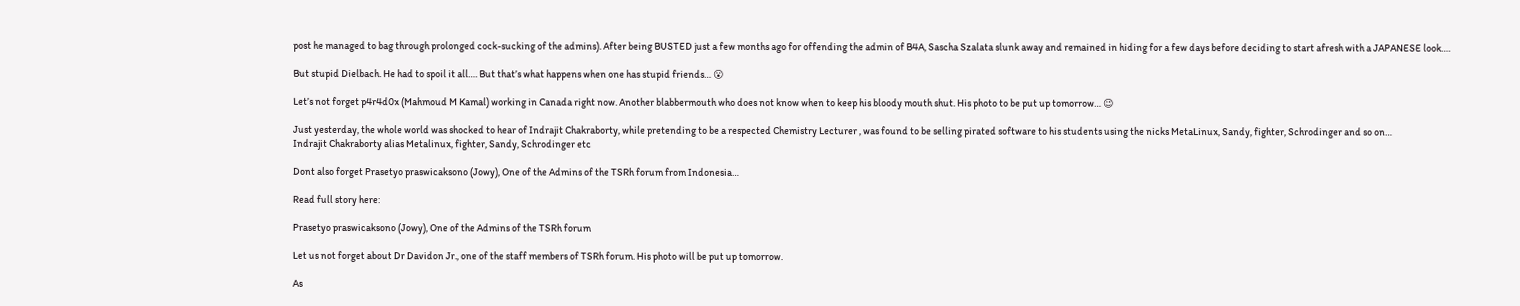post he managed to bag through prolonged cock-sucking of the admins). After being BUSTED just a few months ago for offending the admin of B4A, Sascha Szalata slunk away and remained in hiding for a few days before deciding to start afresh with a JAPANESE look….

But stupid Dielbach. He had to spoil it all…. But that’s what happens when one has stupid friends… 😮

Let’s not forget p4r4d0x (Mahmoud M Kamal) working in Canada right now. Another blabbermouth who does not know when to keep his bloody mouth shut. His photo to be put up tomorrow… 😉

Just yesterday, the whole world was shocked to hear of Indrajit Chakraborty, while pretending to be a respected Chemistry Lecturer , was found to be selling pirated software to his students using the nicks MetaLinux, Sandy, fighter, Schrodinger and so on…
Indrajit Chakraborty alias Metalinux, fighter, Sandy, Schrodinger etc

Dont also forget Prasetyo praswicaksono (Jowy), One of the Admins of the TSRh forum from Indonesia…

Read full story here:

Prasetyo praswicaksono (Jowy), One of the Admins of the TSRh forum

Let us not forget about Dr Davidon Jr., one of the staff members of TSRh forum. His photo will be put up tomorrow.

As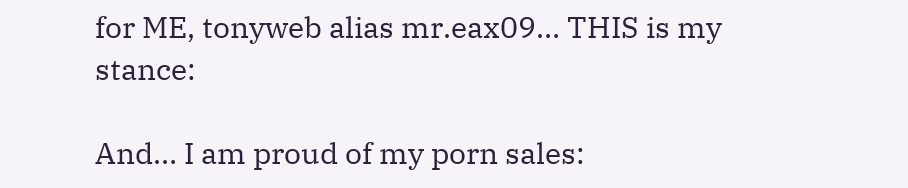for ME, tonyweb alias mr.eax09… THIS is my stance:

And… I am proud of my porn sales: